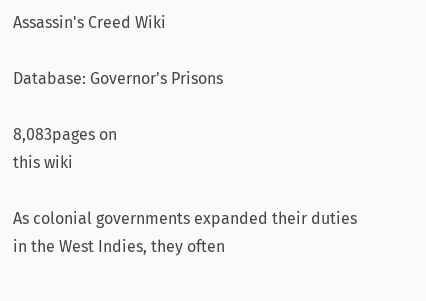Assassin's Creed Wiki

Database: Governor's Prisons

8,083pages on
this wiki

As colonial governments expanded their duties in the West Indies, they often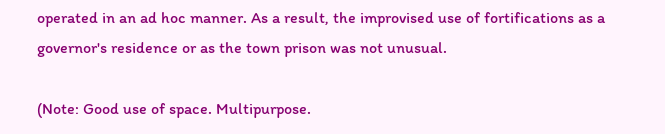operated in an ad hoc manner. As a result, the improvised use of fortifications as a governor's residence or as the town prison was not unusual.

(Note: Good use of space. Multipurpose.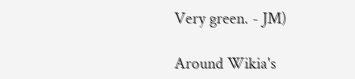Very green. - JM)

Around Wikia's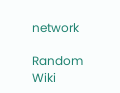network

Random Wiki